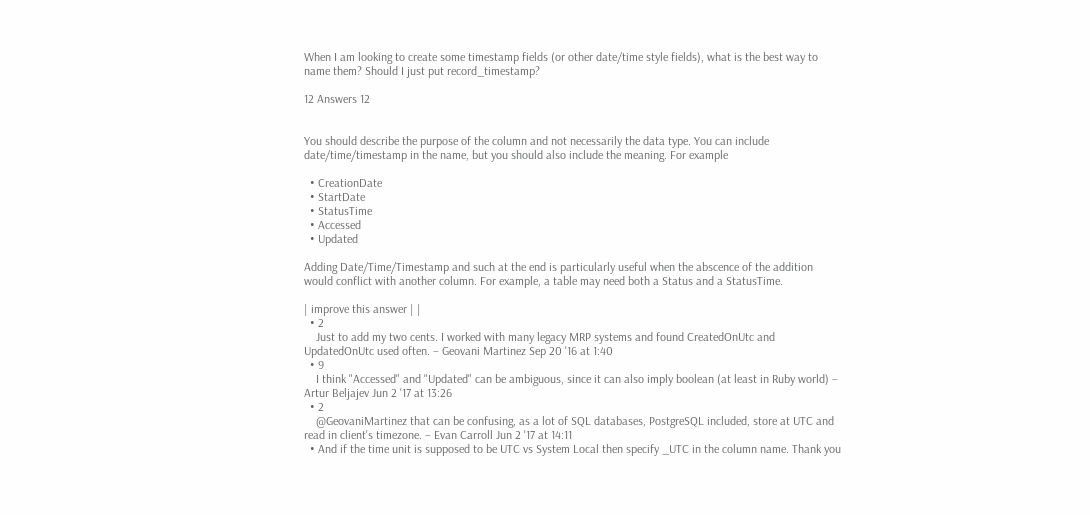When I am looking to create some timestamp fields (or other date/time style fields), what is the best way to name them? Should I just put record_timestamp?

12 Answers 12


You should describe the purpose of the column and not necessarily the data type. You can include date/time/timestamp in the name, but you should also include the meaning. For example

  • CreationDate
  • StartDate
  • StatusTime
  • Accessed
  • Updated

Adding Date/Time/Timestamp and such at the end is particularly useful when the abscence of the addition would conflict with another column. For example, a table may need both a Status and a StatusTime.

| improve this answer | |
  • 2
    Just to add my two cents. I worked with many legacy MRP systems and found CreatedOnUtc and UpdatedOnUtc used often. – Geovani Martinez Sep 20 '16 at 1:40
  • 9
    I think "Accessed" and "Updated" can be ambiguous, since it can also imply boolean (at least in Ruby world) – Artur Beljajev Jun 2 '17 at 13:26
  • 2
    @GeovaniMartinez that can be confusing, as a lot of SQL databases, PostgreSQL included, store at UTC and read in client's timezone. – Evan Carroll Jun 2 '17 at 14:11
  • And if the time unit is supposed to be UTC vs System Local then specify _UTC in the column name. Thank you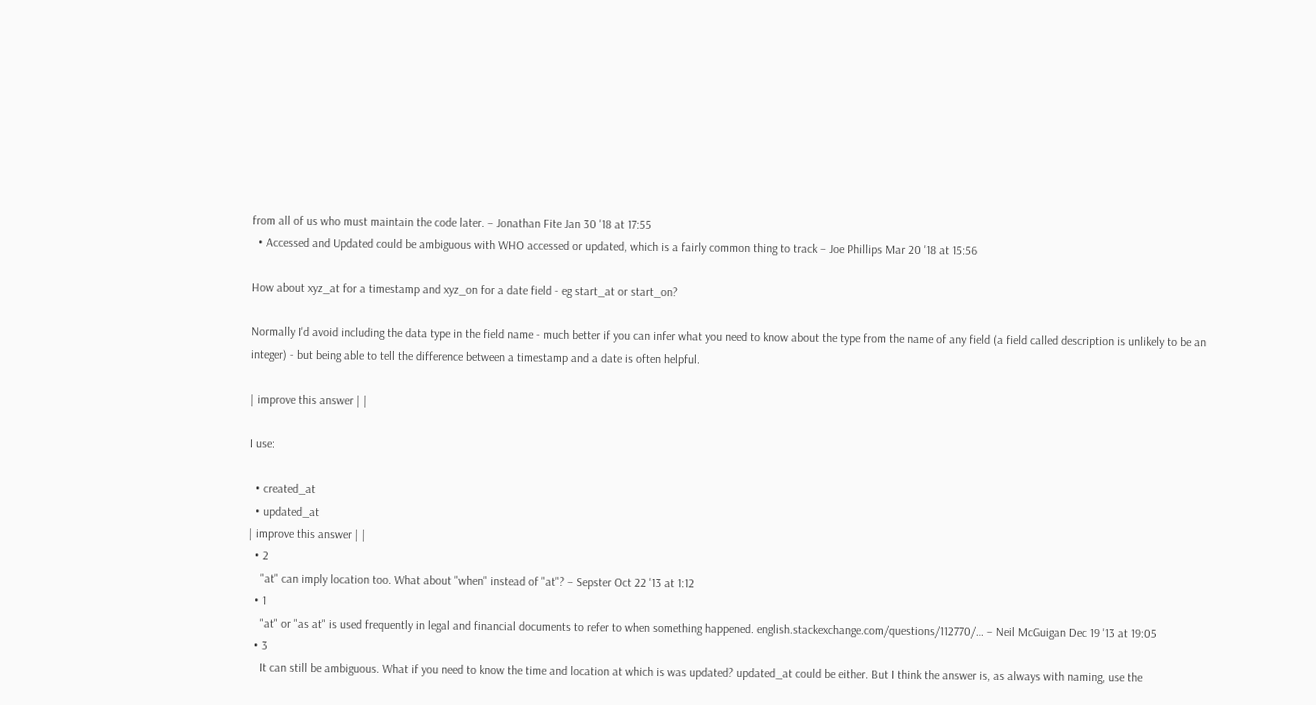from all of us who must maintain the code later. – Jonathan Fite Jan 30 '18 at 17:55
  • Accessed and Updated could be ambiguous with WHO accessed or updated, which is a fairly common thing to track – Joe Phillips Mar 20 '18 at 15:56

How about xyz_at for a timestamp and xyz_on for a date field - eg start_at or start_on?

Normally I'd avoid including the data type in the field name - much better if you can infer what you need to know about the type from the name of any field (a field called description is unlikely to be an integer) - but being able to tell the difference between a timestamp and a date is often helpful.

| improve this answer | |

I use:

  • created_at
  • updated_at
| improve this answer | |
  • 2
    "at" can imply location too. What about "when" instead of "at"? – Sepster Oct 22 '13 at 1:12
  • 1
    "at" or "as at" is used frequently in legal and financial documents to refer to when something happened. english.stackexchange.com/questions/112770/… – Neil McGuigan Dec 19 '13 at 19:05
  • 3
    It can still be ambiguous. What if you need to know the time and location at which is was updated? updated_at could be either. But I think the answer is, as always with naming, use the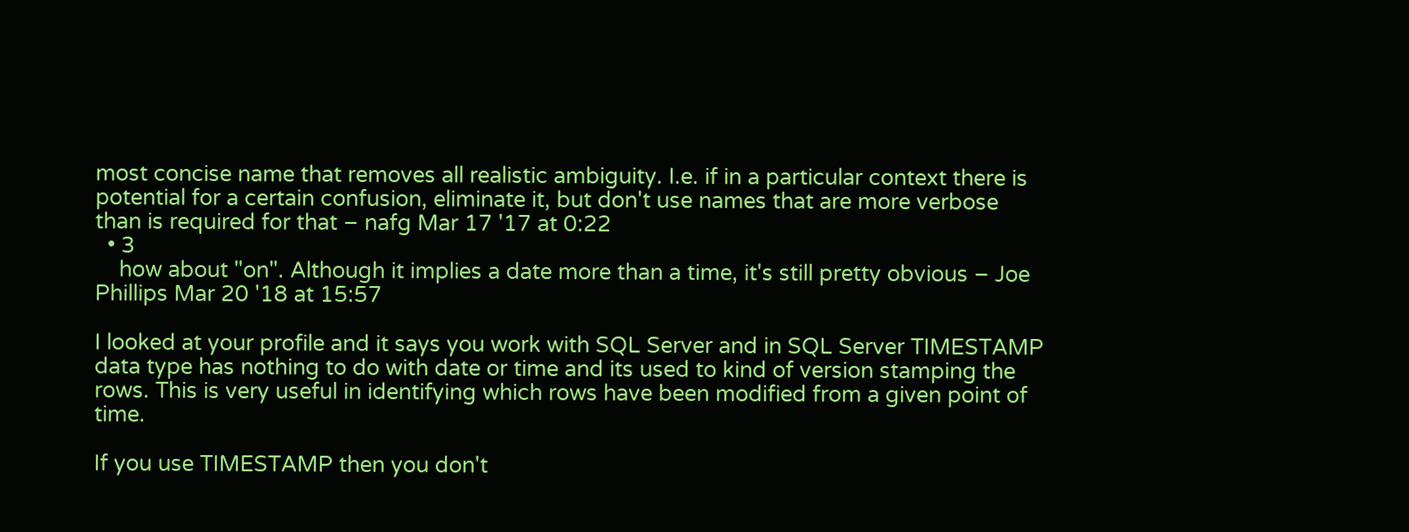most concise name that removes all realistic ambiguity. I.e. if in a particular context there is potential for a certain confusion, eliminate it, but don't use names that are more verbose than is required for that – nafg Mar 17 '17 at 0:22
  • 3
    how about "on". Although it implies a date more than a time, it's still pretty obvious – Joe Phillips Mar 20 '18 at 15:57

I looked at your profile and it says you work with SQL Server and in SQL Server TIMESTAMP data type has nothing to do with date or time and its used to kind of version stamping the rows. This is very useful in identifying which rows have been modified from a given point of time.

If you use TIMESTAMP then you don't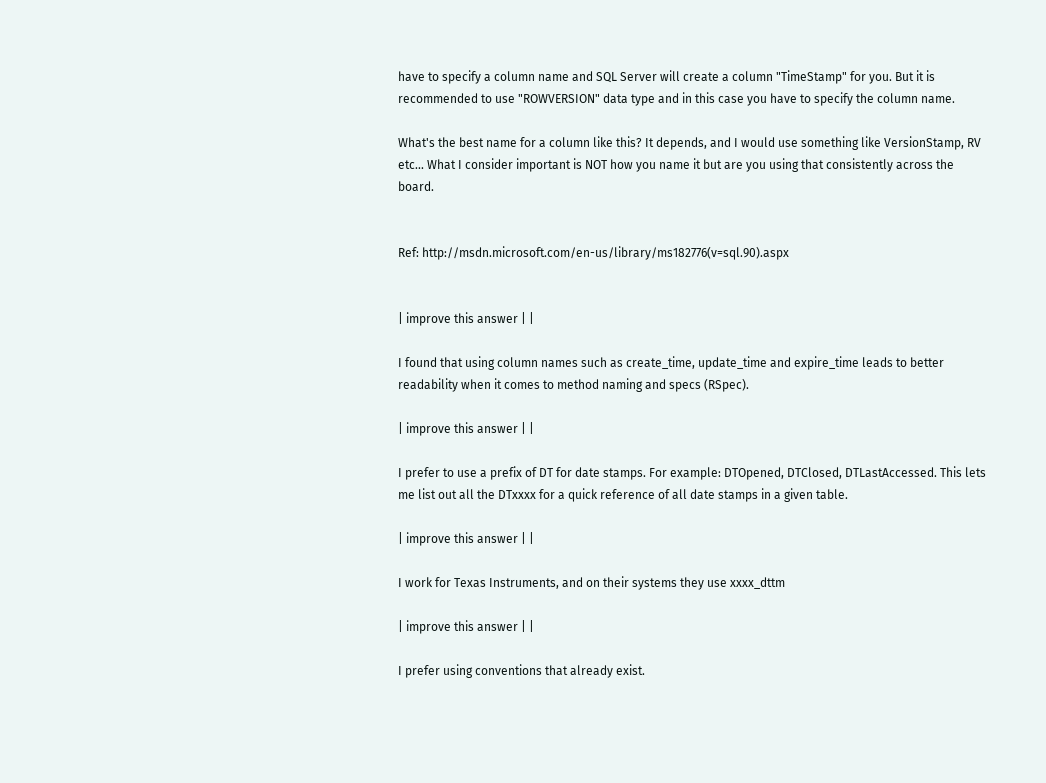have to specify a column name and SQL Server will create a column "TimeStamp" for you. But it is recommended to use "ROWVERSION" data type and in this case you have to specify the column name.

What's the best name for a column like this? It depends, and I would use something like VersionStamp, RV etc... What I consider important is NOT how you name it but are you using that consistently across the board.


Ref: http://msdn.microsoft.com/en-us/library/ms182776(v=sql.90).aspx


| improve this answer | |

I found that using column names such as create_time, update_time and expire_time leads to better readability when it comes to method naming and specs (RSpec).

| improve this answer | |

I prefer to use a prefix of DT for date stamps. For example: DTOpened, DTClosed, DTLastAccessed. This lets me list out all the DTxxxx for a quick reference of all date stamps in a given table.

| improve this answer | |

I work for Texas Instruments, and on their systems they use xxxx_dttm

| improve this answer | |

I prefer using conventions that already exist.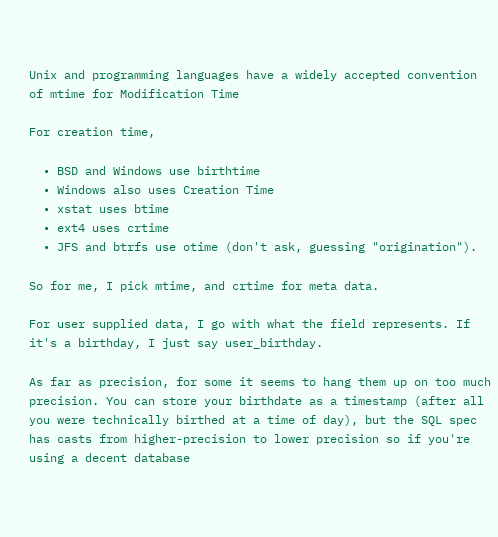Unix and programming languages have a widely accepted convention of mtime for Modification Time

For creation time,

  • BSD and Windows use birthtime
  • Windows also uses Creation Time
  • xstat uses btime
  • ext4 uses crtime
  • JFS and btrfs use otime (don't ask, guessing "origination").

So for me, I pick mtime, and crtime for meta data.

For user supplied data, I go with what the field represents. If it's a birthday, I just say user_birthday.

As far as precision, for some it seems to hang them up on too much precision. You can store your birthdate as a timestamp (after all you were technically birthed at a time of day), but the SQL spec has casts from higher-precision to lower precision so if you're using a decent database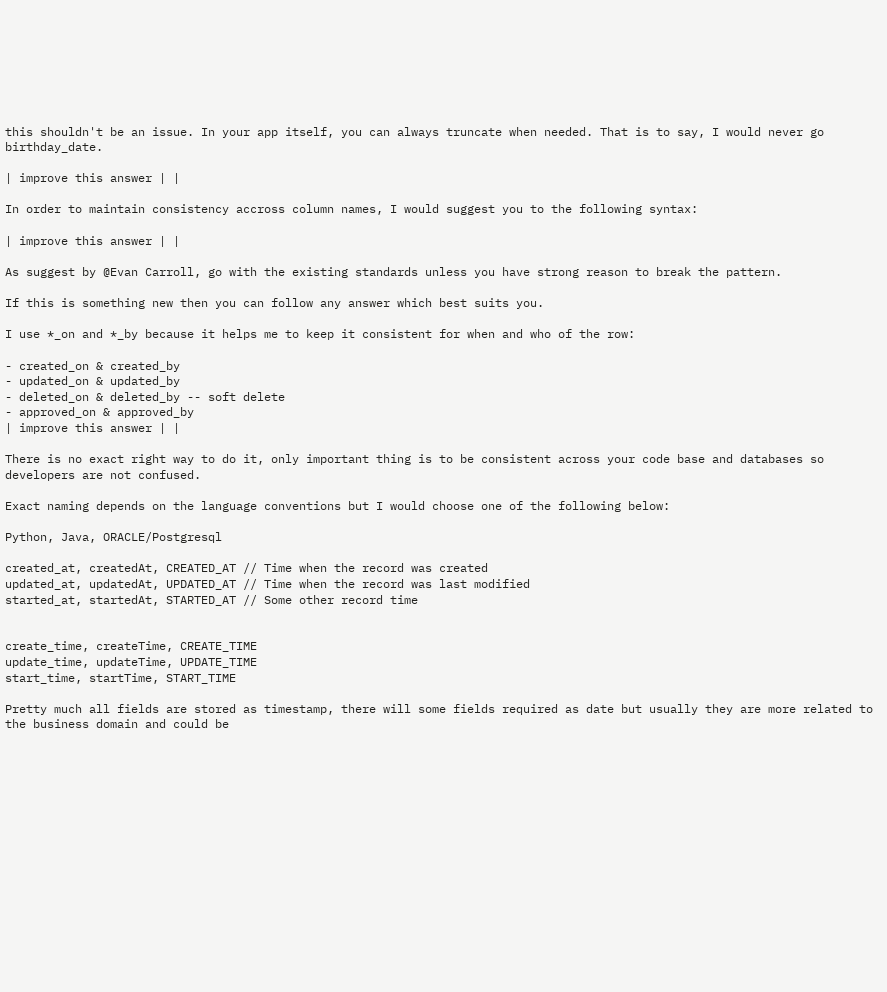this shouldn't be an issue. In your app itself, you can always truncate when needed. That is to say, I would never go birthday_date.

| improve this answer | |

In order to maintain consistency accross column names, I would suggest you to the following syntax:

| improve this answer | |

As suggest by @Evan Carroll, go with the existing standards unless you have strong reason to break the pattern.

If this is something new then you can follow any answer which best suits you.

I use *_on and *_by because it helps me to keep it consistent for when and who of the row:

- created_on & created_by
- updated_on & updated_by
- deleted_on & deleted_by -- soft delete
- approved_on & approved_by
| improve this answer | |

There is no exact right way to do it, only important thing is to be consistent across your code base and databases so developers are not confused.

Exact naming depends on the language conventions but I would choose one of the following below:

Python, Java, ORACLE/Postgresql

created_at, createdAt, CREATED_AT // Time when the record was created
updated_at, updatedAt, UPDATED_AT // Time when the record was last modified
started_at, startedAt, STARTED_AT // Some other record time


create_time, createTime, CREATE_TIME
update_time, updateTime, UPDATE_TIME
start_time, startTime, START_TIME

Pretty much all fields are stored as timestamp, there will some fields required as date but usually they are more related to the business domain and could be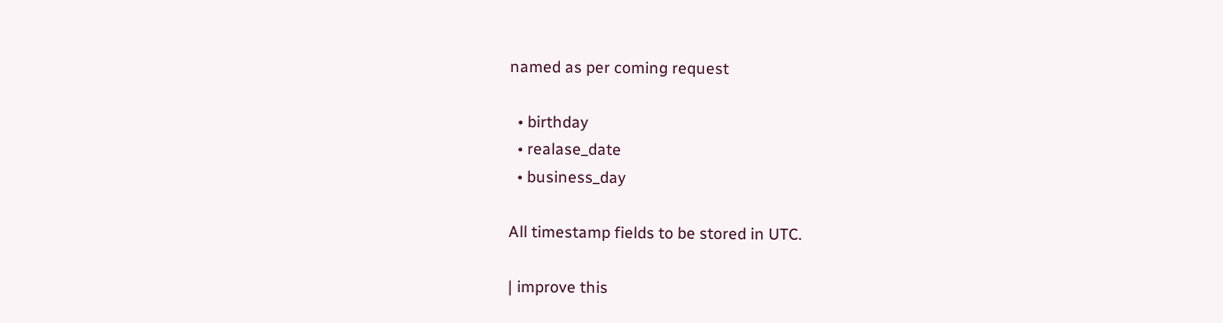named as per coming request

  • birthday
  • realase_date
  • business_day

All timestamp fields to be stored in UTC.

| improve this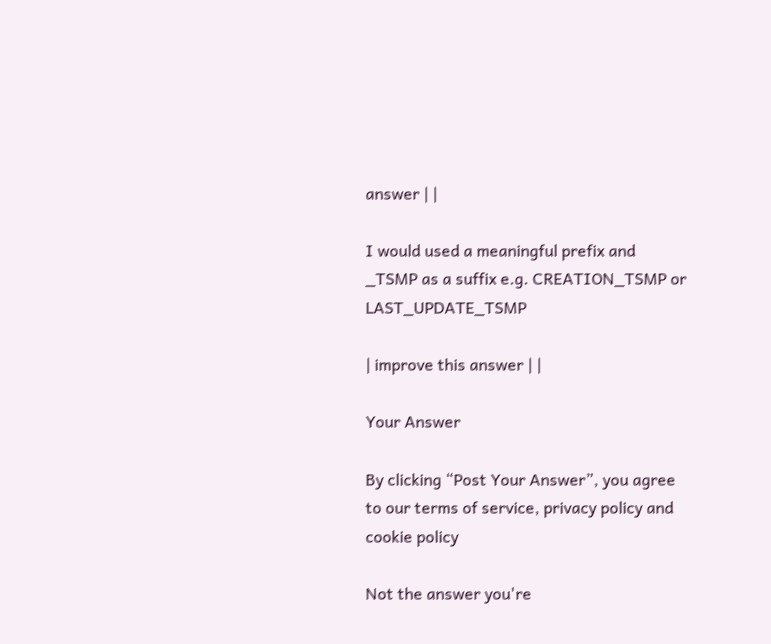answer | |

I would used a meaningful prefix and _TSMP as a suffix e.g. CREATION_TSMP or LAST_UPDATE_TSMP

| improve this answer | |

Your Answer

By clicking “Post Your Answer”, you agree to our terms of service, privacy policy and cookie policy

Not the answer you're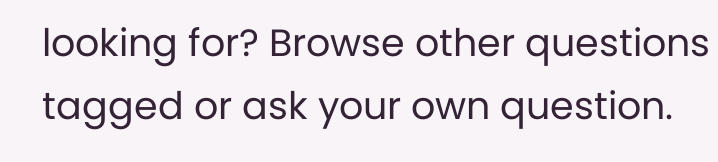looking for? Browse other questions tagged or ask your own question.